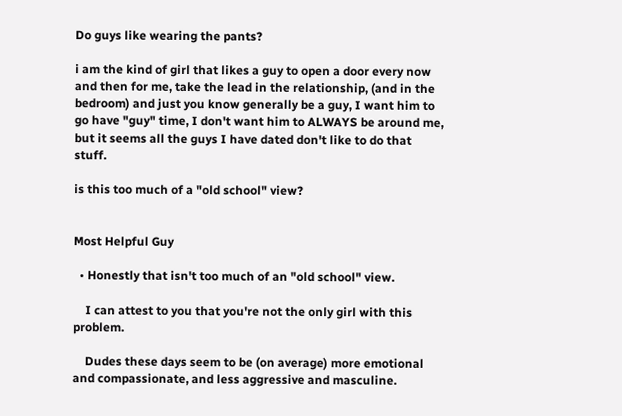Do guys like wearing the pants?

i am the kind of girl that likes a guy to open a door every now and then for me, take the lead in the relationship, (and in the bedroom) and just you know generally be a guy, I want him to go have "guy" time, I don't want him to ALWAYS be around me, but it seems all the guys I have dated don't like to do that stuff.

is this too much of a "old school" view?


Most Helpful Guy

  • Honestly that isn't too much of an "old school" view.

    I can attest to you that you're not the only girl with this problem.

    Dudes these days seem to be (on average) more emotional and compassionate, and less aggressive and masculine.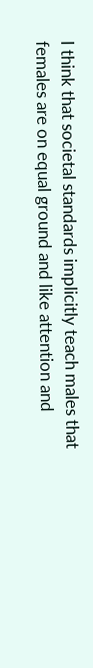I think that societal standards implicitly teach males that females are on equal ground and like attention and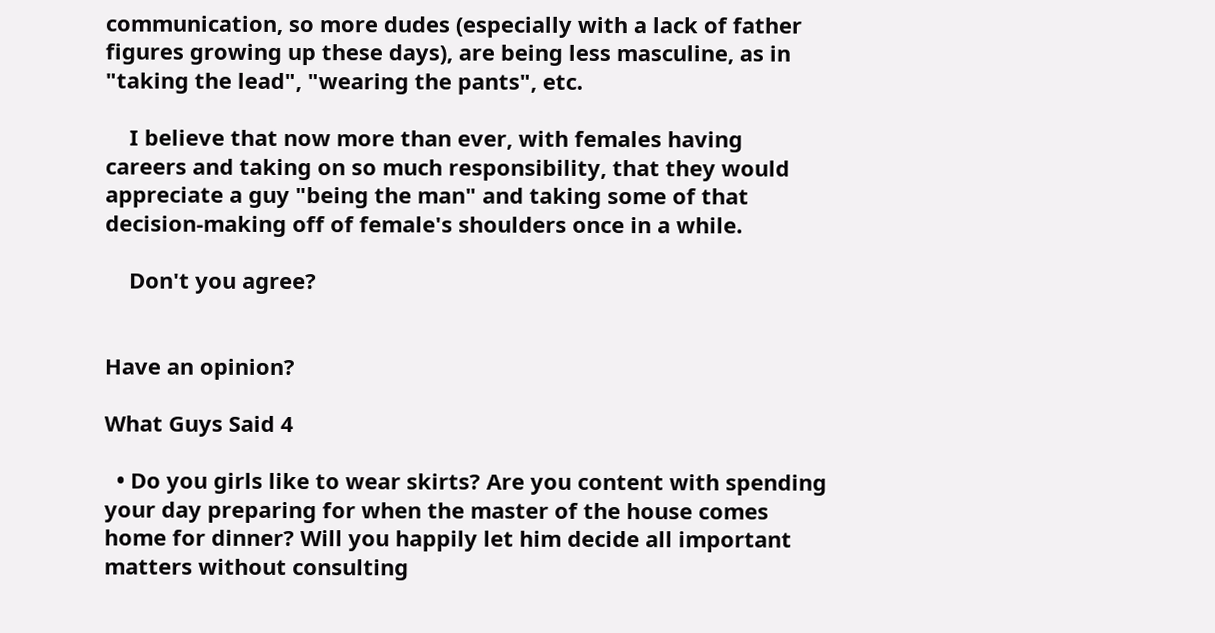communication, so more dudes (especially with a lack of father figures growing up these days), are being less masculine, as in "taking the lead", "wearing the pants", etc.

    I believe that now more than ever, with females having careers and taking on so much responsibility, that they would appreciate a guy "being the man" and taking some of that decision-making off of female's shoulders once in a while.

    Don't you agree?


Have an opinion?

What Guys Said 4

  • Do you girls like to wear skirts? Are you content with spending your day preparing for when the master of the house comes home for dinner? Will you happily let him decide all important matters without consulting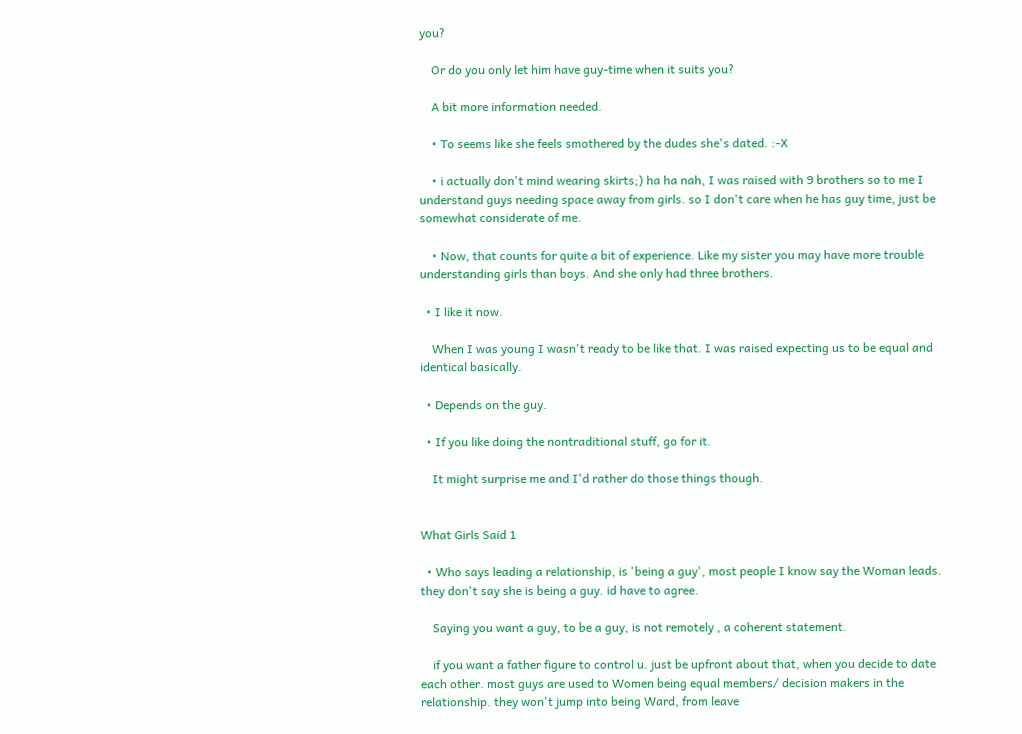you?

    Or do you only let him have guy-time when it suits you?

    A bit more information needed.

    • To seems like she feels smothered by the dudes she's dated. :-X

    • i actually don't mind wearing skirts;) ha ha nah, I was raised with 9 brothers so to me I understand guys needing space away from girls. so I don't care when he has guy time, just be somewhat considerate of me.

    • Now, that counts for quite a bit of experience. Like my sister you may have more trouble understanding girls than boys. And she only had three brothers.

  • I like it now.

    When I was young I wasn't ready to be like that. I was raised expecting us to be equal and identical basically.

  • Depends on the guy.

  • If you like doing the nontraditional stuff, go for it.

    It might surprise me and I'd rather do those things though.


What Girls Said 1

  • Who says leading a relationship, is 'being a guy', most people I know say the Woman leads. they don't say she is being a guy. id have to agree.

    Saying you want a guy, to be a guy, is not remotely , a coherent statement.

    if you want a father figure to control u. just be upfront about that, when you decide to date each other. most guys are used to Women being equal members/ decision makers in the relationship. they won't jump into being Ward, from leave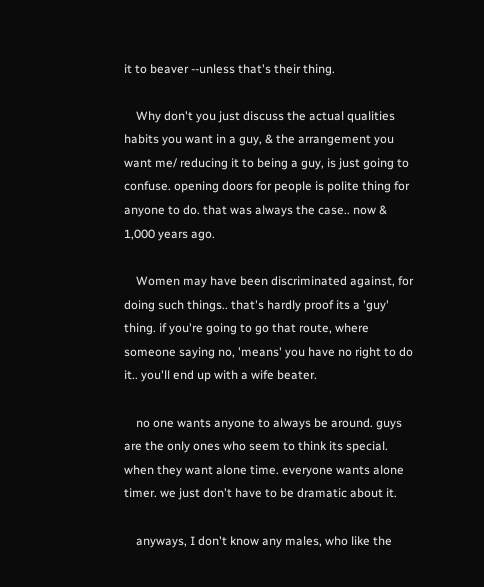it to beaver --unless that's their thing.

    Why don't you just discuss the actual qualities habits you want in a guy, & the arrangement you want me/ reducing it to being a guy, is just going to confuse. opening doors for people is polite thing for anyone to do. that was always the case.. now & 1,000 years ago.

    Women may have been discriminated against, for doing such things.. that's hardly proof its a 'guy' thing. if you're going to go that route, where someone saying no, 'means' you have no right to do it.. you'll end up with a wife beater.

    no one wants anyone to always be around. guys are the only ones who seem to think its special. when they want alone time. everyone wants alone timer. we just don't have to be dramatic about it.

    anyways, I don't know any males, who like the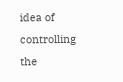idea of controlling the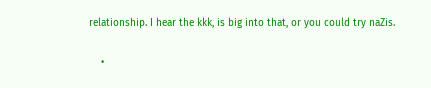relationship. I hear the kkk, is big into that, or you could try naZis.

    •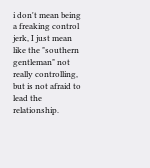i don't mean being a freaking control jerk, I just mean like the "southern gentleman" not really controlling, but is not afraid to lead the relationship.